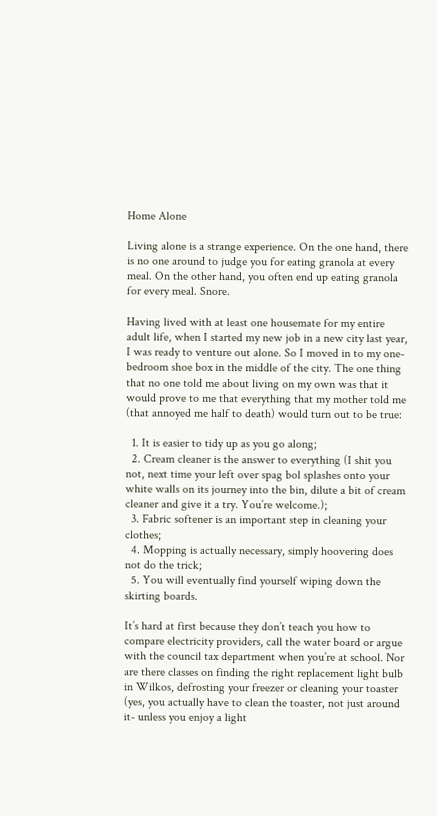Home Alone

Living alone is a strange experience. On the one hand, there is no one around to judge you for eating granola at every meal. On the other hand, you often end up eating granola for every meal. Snore.

Having lived with at least one housemate for my entire adult life, when I started my new job in a new city last year, I was ready to venture out alone. So I moved in to my one-bedroom shoe box in the middle of the city. The one thing that no one told me about living on my own was that it would prove to me that everything that my mother told me (that annoyed me half to death) would turn out to be true:

  1. It is easier to tidy up as you go along;
  2. Cream cleaner is the answer to everything (I shit you not, next time your left over spag bol splashes onto your white walls on its journey into the bin, dilute a bit of cream cleaner and give it a try. You’re welcome.);
  3. Fabric softener is an important step in cleaning your clothes;
  4. Mopping is actually necessary, simply hoovering does not do the trick;
  5. You will eventually find yourself wiping down the skirting boards.

It’s hard at first because they don’t teach you how to compare electricity providers, call the water board or argue with the council tax department when you’re at school. Nor are there classes on finding the right replacement light bulb in Wilkos, defrosting your freezer or cleaning your toaster (yes, you actually have to clean the toaster, not just around it- unless you enjoy a light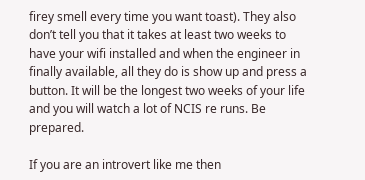firey smell every time you want toast). They also don’t tell you that it takes at least two weeks to have your wifi installed and when the engineer in finally available, all they do is show up and press a button. It will be the longest two weeks of your life and you will watch a lot of NCIS re runs. Be prepared.

If you are an introvert like me then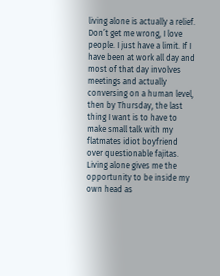living alone is actually a relief. Don’t get me wrong, I love people. I just have a limit. If I have been at work all day and most of that day involves meetings and actually conversing on a human level, then by Thursday, the last thing I want is to have to make small talk with my flatmates idiot boyfriend over questionable fajitas. Living alone gives me the opportunity to be inside my own head as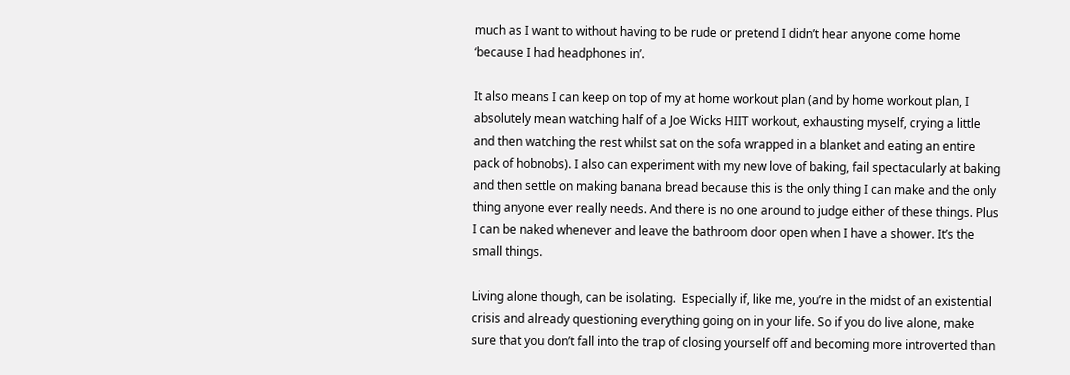much as I want to without having to be rude or pretend I didn’t hear anyone come home ‘because I had headphones in’.

It also means I can keep on top of my at home workout plan (and by home workout plan, I absolutely mean watching half of a Joe Wicks HIIT workout, exhausting myself, crying a little and then watching the rest whilst sat on the sofa wrapped in a blanket and eating an entire pack of hobnobs). I also can experiment with my new love of baking, fail spectacularly at baking and then settle on making banana bread because this is the only thing I can make and the only thing anyone ever really needs. And there is no one around to judge either of these things. Plus I can be naked whenever and leave the bathroom door open when I have a shower. It’s the small things.

Living alone though, can be isolating.  Especially if, like me, you’re in the midst of an existential crisis and already questioning everything going on in your life. So if you do live alone, make sure that you don’t fall into the trap of closing yourself off and becoming more introverted than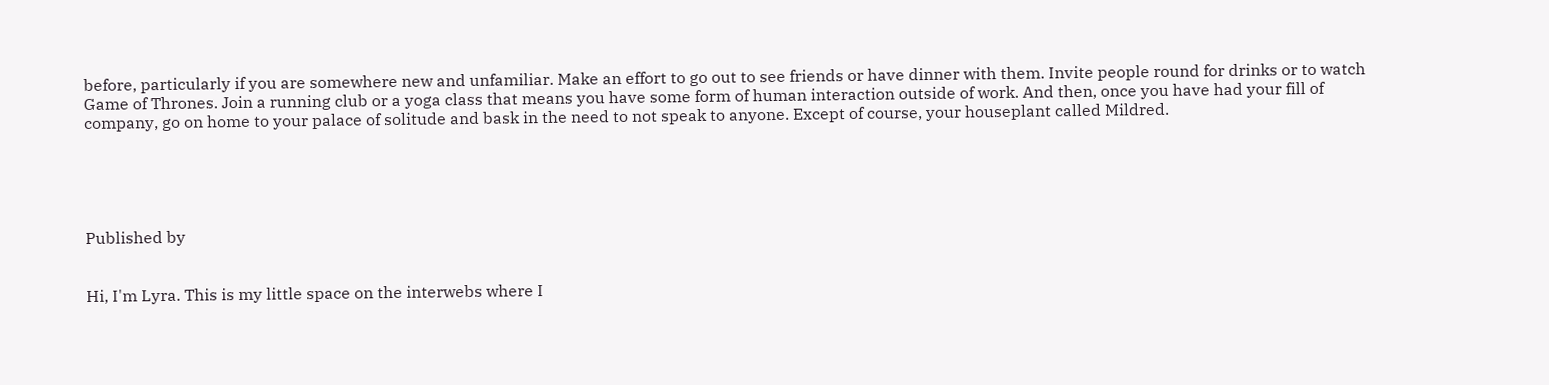before, particularly if you are somewhere new and unfamiliar. Make an effort to go out to see friends or have dinner with them. Invite people round for drinks or to watch Game of Thrones. Join a running club or a yoga class that means you have some form of human interaction outside of work. And then, once you have had your fill of company, go on home to your palace of solitude and bask in the need to not speak to anyone. Except of course, your houseplant called Mildred.





Published by


Hi, I'm Lyra. This is my little space on the interwebs where I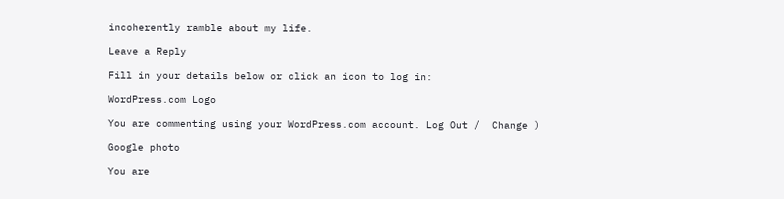incoherently ramble about my life.

Leave a Reply

Fill in your details below or click an icon to log in:

WordPress.com Logo

You are commenting using your WordPress.com account. Log Out /  Change )

Google photo

You are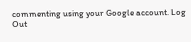commenting using your Google account. Log Out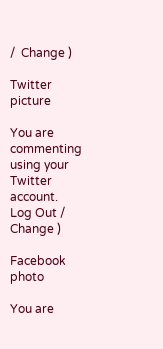/  Change )

Twitter picture

You are commenting using your Twitter account. Log Out /  Change )

Facebook photo

You are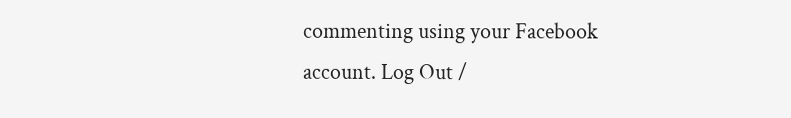commenting using your Facebook account. Log Out /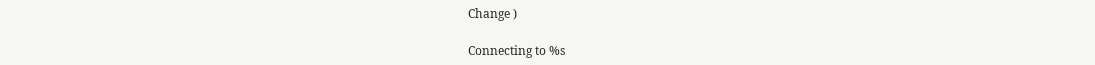Change )

Connecting to %s